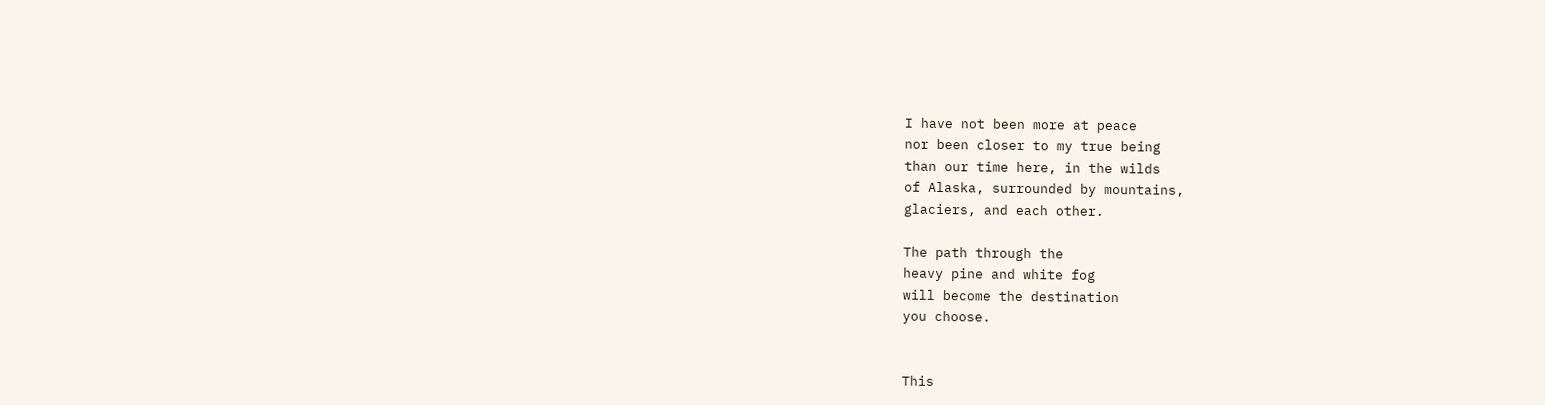I have not been more at peace
nor been closer to my true being
than our time here, in the wilds
of Alaska, surrounded by mountains,
glaciers, and each other.

The path through the
heavy pine and white fog
will become the destination
you choose.


This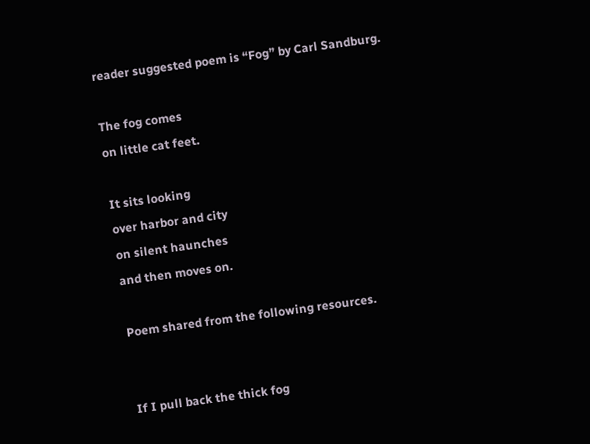reader suggested poem is “Fog” by Carl Sandburg.

The fog comes
on little cat feet.

It sits looking
over harbor and city
on silent haunches
and then moves on.

Poem shared from the following resources.


If I pull back the thick fog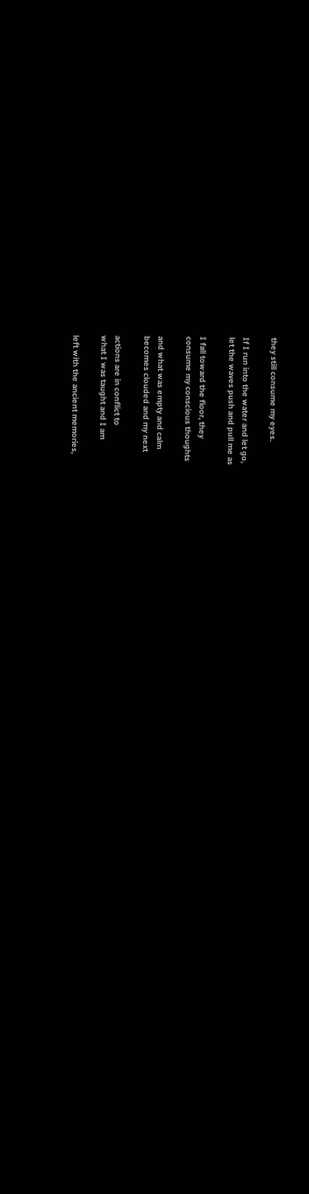they still consume my eyes.

If I run into the water and let go,
let the waves push and pull me as

I fall toward the floor, they
consume my conscious thoughts

and what was empty and calm
becomes clouded and my next

actions are in conflict to
what I was taught and I am

left with the ancient memories,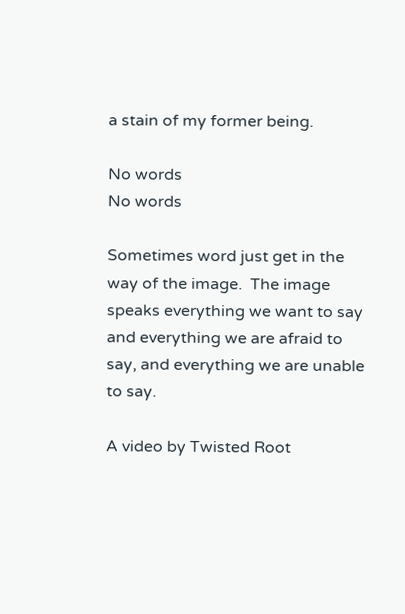a stain of my former being.

No words
No words

Sometimes word just get in the way of the image.  The image speaks everything we want to say and everything we are afraid to say, and everything we are unable to say.

A video by Twisted Root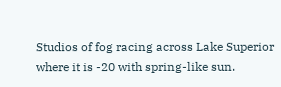Studios of fog racing across Lake Superior where it is -20 with spring-like sun.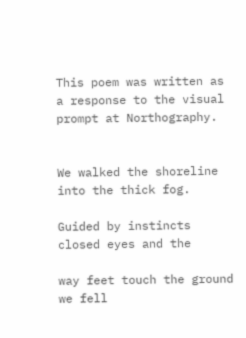This poem was written as a response to the visual prompt at Northography.


We walked the shoreline
into the thick fog.

Guided by instincts
closed eyes and the

way feet touch the ground
we fell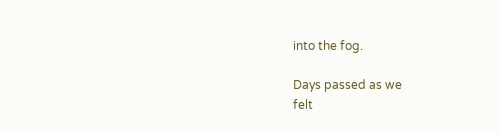into the fog.

Days passed as we
felt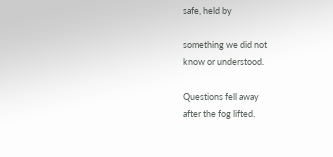safe, held by

something we did not
know or understood.

Questions fell away
after the fog lifted.